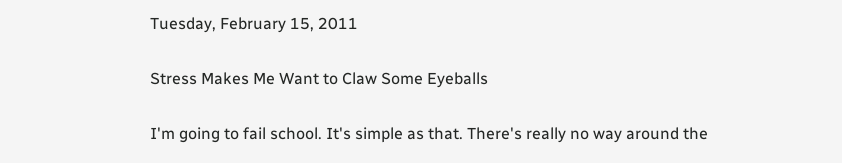Tuesday, February 15, 2011

Stress Makes Me Want to Claw Some Eyeballs

I'm going to fail school. It's simple as that. There's really no way around the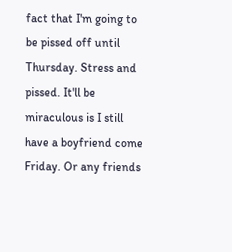fact that I'm going to be pissed off until Thursday. Stress and pissed. It'll be miraculous is I still have a boyfriend come Friday. Or any friends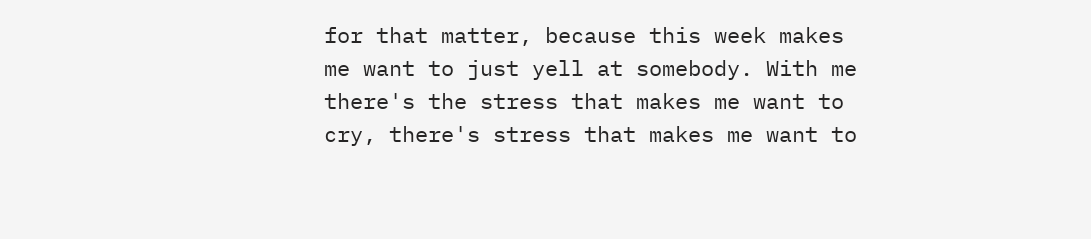for that matter, because this week makes me want to just yell at somebody. With me there's the stress that makes me want to cry, there's stress that makes me want to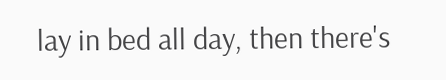lay in bed all day, then there's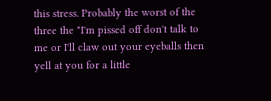this stress. Probably the worst of the three the "I'm pissed off don't talk to me or I'll claw out your eyeballs then yell at you for a little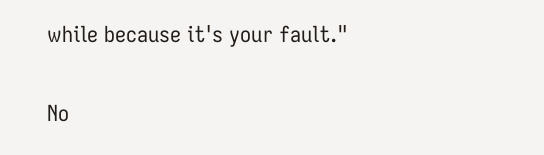while because it's your fault."

No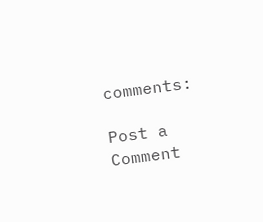comments:

Post a Comment